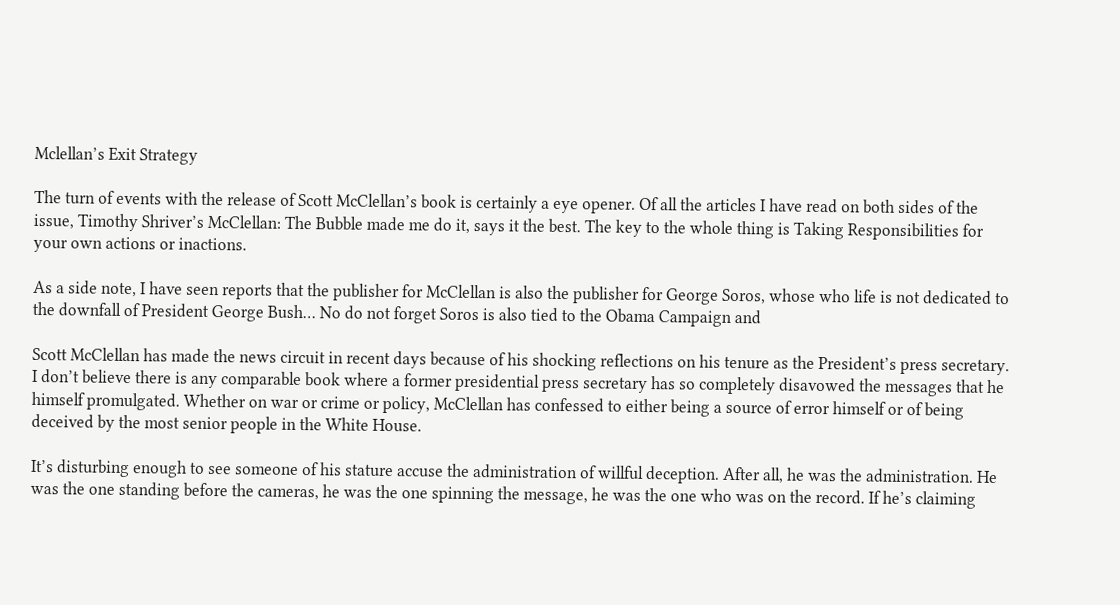Mclellan’s Exit Strategy

The turn of events with the release of Scott McClellan’s book is certainly a eye opener. Of all the articles I have read on both sides of the issue, Timothy Shriver’s McClellan: The Bubble made me do it, says it the best. The key to the whole thing is Taking Responsibilities for your own actions or inactions.

As a side note, I have seen reports that the publisher for McClellan is also the publisher for George Soros, whose who life is not dedicated to the downfall of President George Bush… No do not forget Soros is also tied to the Obama Campaign and

Scott McClellan has made the news circuit in recent days because of his shocking reflections on his tenure as the President’s press secretary. I don’t believe there is any comparable book where a former presidential press secretary has so completely disavowed the messages that he himself promulgated. Whether on war or crime or policy, McClellan has confessed to either being a source of error himself or of being deceived by the most senior people in the White House.

It’s disturbing enough to see someone of his stature accuse the administration of willful deception. After all, he was the administration. He was the one standing before the cameras, he was the one spinning the message, he was the one who was on the record. If he’s claiming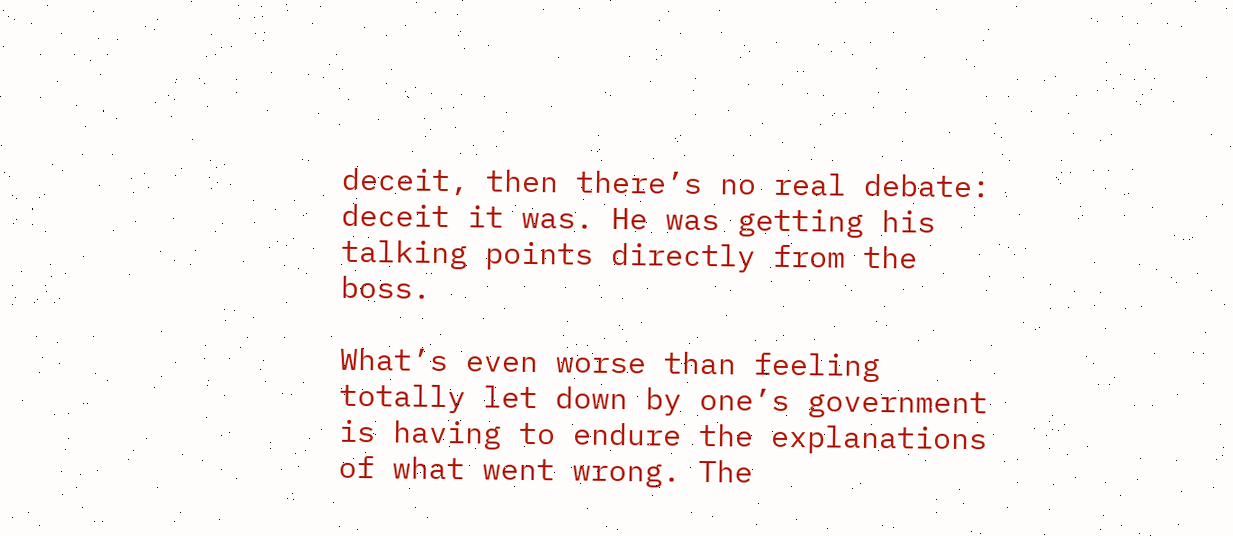deceit, then there’s no real debate: deceit it was. He was getting his talking points directly from the boss.

What’s even worse than feeling totally let down by one’s government is having to endure the explanations of what went wrong. The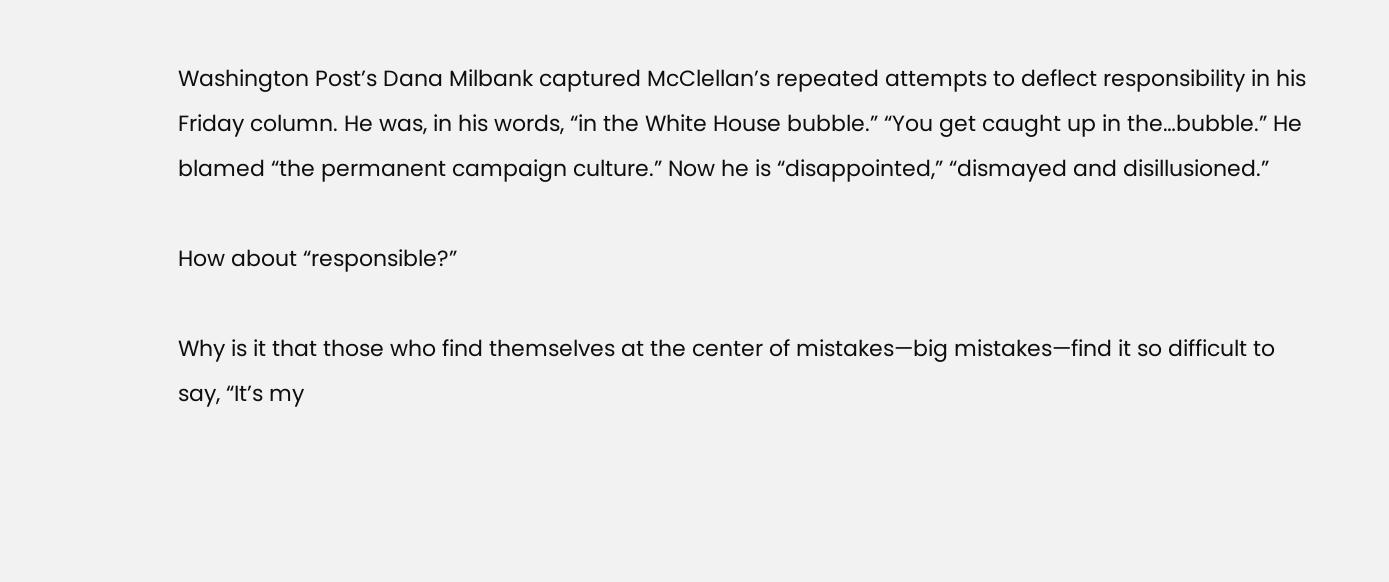Washington Post’s Dana Milbank captured McClellan’s repeated attempts to deflect responsibility in his Friday column. He was, in his words, “in the White House bubble.” “You get caught up in the…bubble.” He blamed “the permanent campaign culture.” Now he is “disappointed,” “dismayed and disillusioned.”

How about “responsible?”

Why is it that those who find themselves at the center of mistakes—big mistakes—find it so difficult to say, “It’s my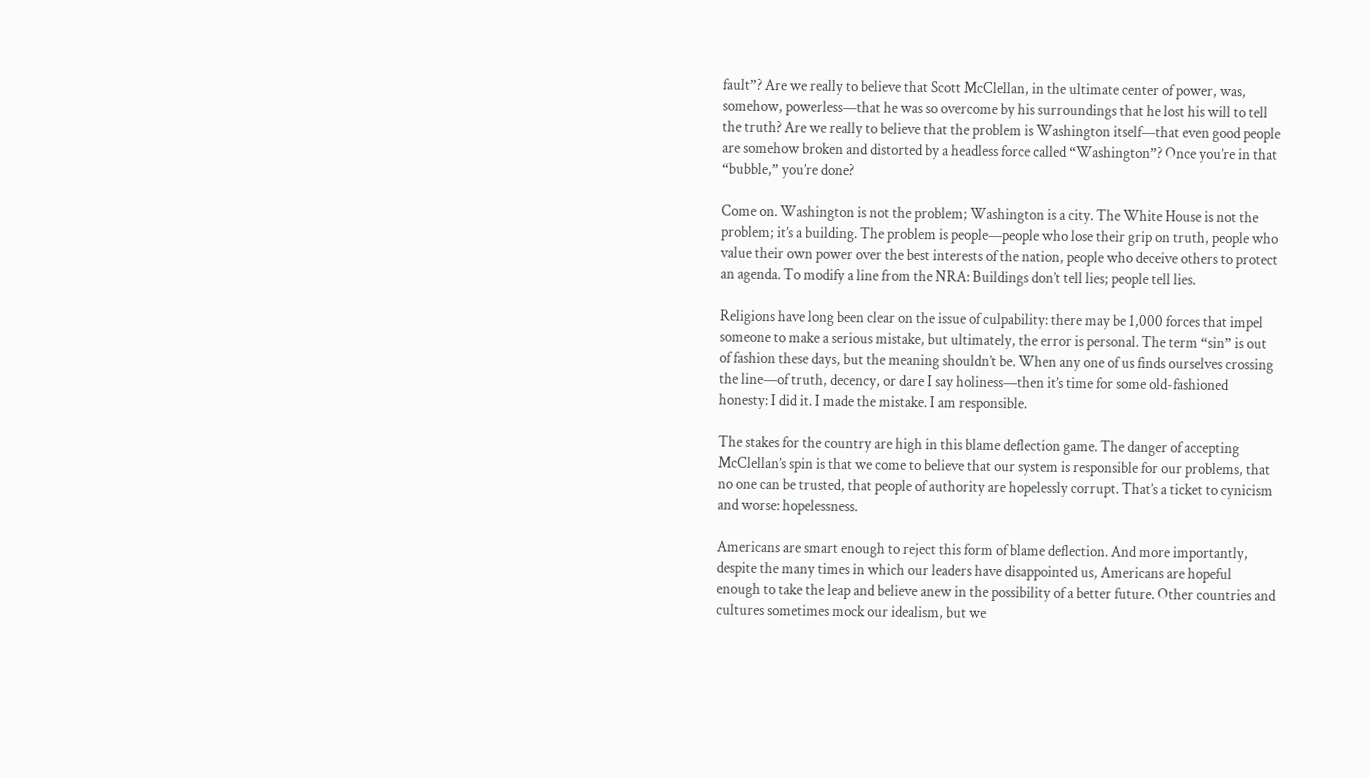fault”? Are we really to believe that Scott McClellan, in the ultimate center of power, was, somehow, powerless—that he was so overcome by his surroundings that he lost his will to tell the truth? Are we really to believe that the problem is Washington itself—that even good people are somehow broken and distorted by a headless force called “Washington”? Once you’re in that “bubble,” you’re done?

Come on. Washington is not the problem; Washington is a city. The White House is not the problem; it’s a building. The problem is people—people who lose their grip on truth, people who value their own power over the best interests of the nation, people who deceive others to protect an agenda. To modify a line from the NRA: Buildings don’t tell lies; people tell lies.

Religions have long been clear on the issue of culpability: there may be 1,000 forces that impel someone to make a serious mistake, but ultimately, the error is personal. The term “sin” is out of fashion these days, but the meaning shouldn’t be. When any one of us finds ourselves crossing the line—of truth, decency, or dare I say holiness—then it’s time for some old-fashioned honesty: I did it. I made the mistake. I am responsible.

The stakes for the country are high in this blame deflection game. The danger of accepting McClellan’s spin is that we come to believe that our system is responsible for our problems, that no one can be trusted, that people of authority are hopelessly corrupt. That’s a ticket to cynicism and worse: hopelessness.

Americans are smart enough to reject this form of blame deflection. And more importantly, despite the many times in which our leaders have disappointed us, Americans are hopeful enough to take the leap and believe anew in the possibility of a better future. Other countries and cultures sometimes mock our idealism, but we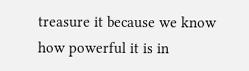treasure it because we know how powerful it is in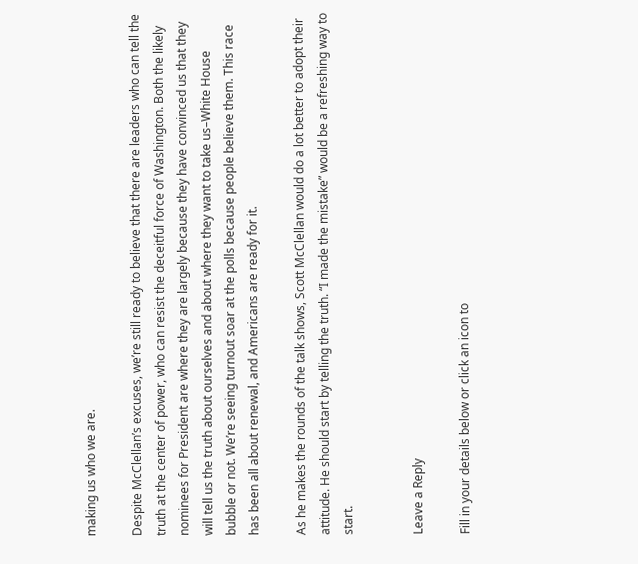making us who we are.

Despite McClellan’s excuses, we’re still ready to believe that there are leaders who can tell the truth at the center of power, who can resist the deceitful force of Washington. Both the likely nominees for President are where they are largely because they have convinced us that they will tell us the truth about ourselves and about where they want to take us–White House bubble or not. We’re seeing turnout soar at the polls because people believe them. This race has been all about renewal, and Americans are ready for it.

As he makes the rounds of the talk shows, Scott McClellan would do a lot better to adopt their attitude. He should start by telling the truth. “I made the mistake” would be a refreshing way to start.


Leave a Reply

Fill in your details below or click an icon to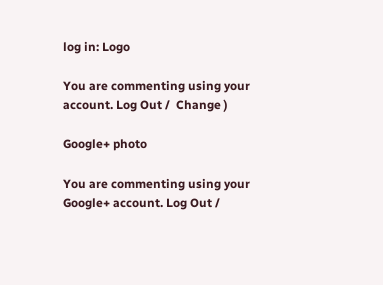log in: Logo

You are commenting using your account. Log Out /  Change )

Google+ photo

You are commenting using your Google+ account. Log Out /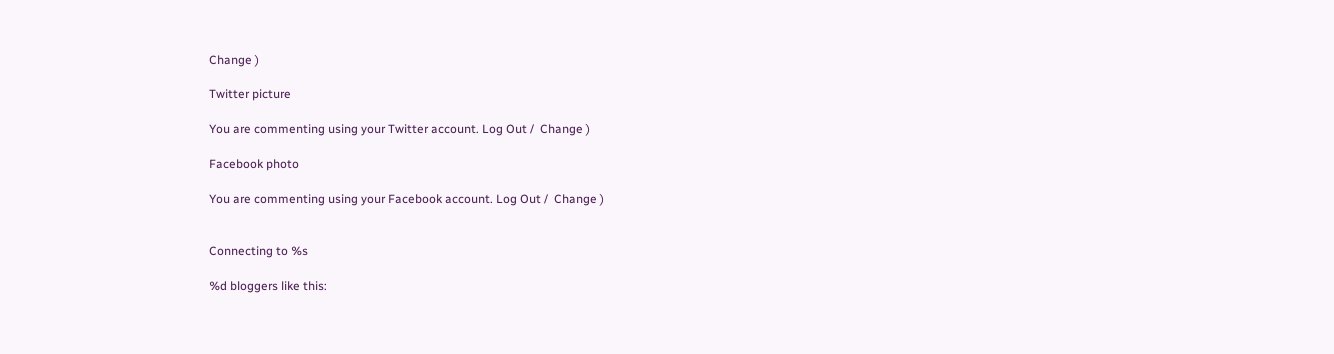Change )

Twitter picture

You are commenting using your Twitter account. Log Out /  Change )

Facebook photo

You are commenting using your Facebook account. Log Out /  Change )


Connecting to %s

%d bloggers like this: